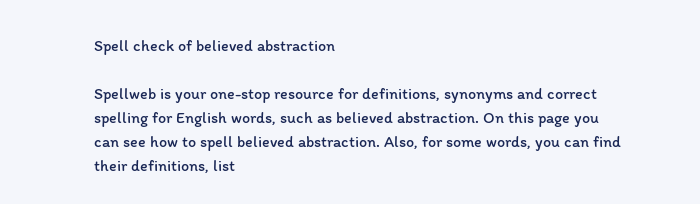Spell check of believed abstraction

Spellweb is your one-stop resource for definitions, synonyms and correct spelling for English words, such as believed abstraction. On this page you can see how to spell believed abstraction. Also, for some words, you can find their definitions, list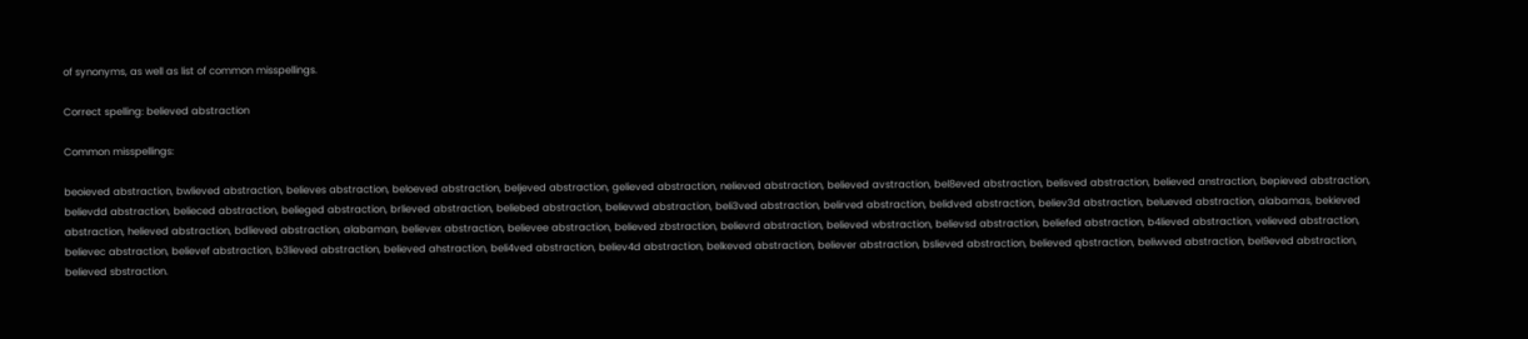of synonyms, as well as list of common misspellings.

Correct spelling: believed abstraction

Common misspellings:

beoieved abstraction, bwlieved abstraction, believes abstraction, beloeved abstraction, beljeved abstraction, gelieved abstraction, nelieved abstraction, believed avstraction, bel8eved abstraction, belisved abstraction, believed anstraction, bepieved abstraction, believdd abstraction, belieced abstraction, belieged abstraction, brlieved abstraction, beliebed abstraction, believwd abstraction, beli3ved abstraction, belirved abstraction, belidved abstraction, believ3d abstraction, belueved abstraction, alabamas, bekieved abstraction, helieved abstraction, bdlieved abstraction, alabaman, believex abstraction, believee abstraction, believed zbstraction, believrd abstraction, believed wbstraction, believsd abstraction, beliefed abstraction, b4lieved abstraction, velieved abstraction, believec abstraction, believef abstraction, b3lieved abstraction, believed ahstraction, beli4ved abstraction, believ4d abstraction, belkeved abstraction, believer abstraction, bslieved abstraction, believed qbstraction, beliwved abstraction, bel9eved abstraction, believed sbstraction.